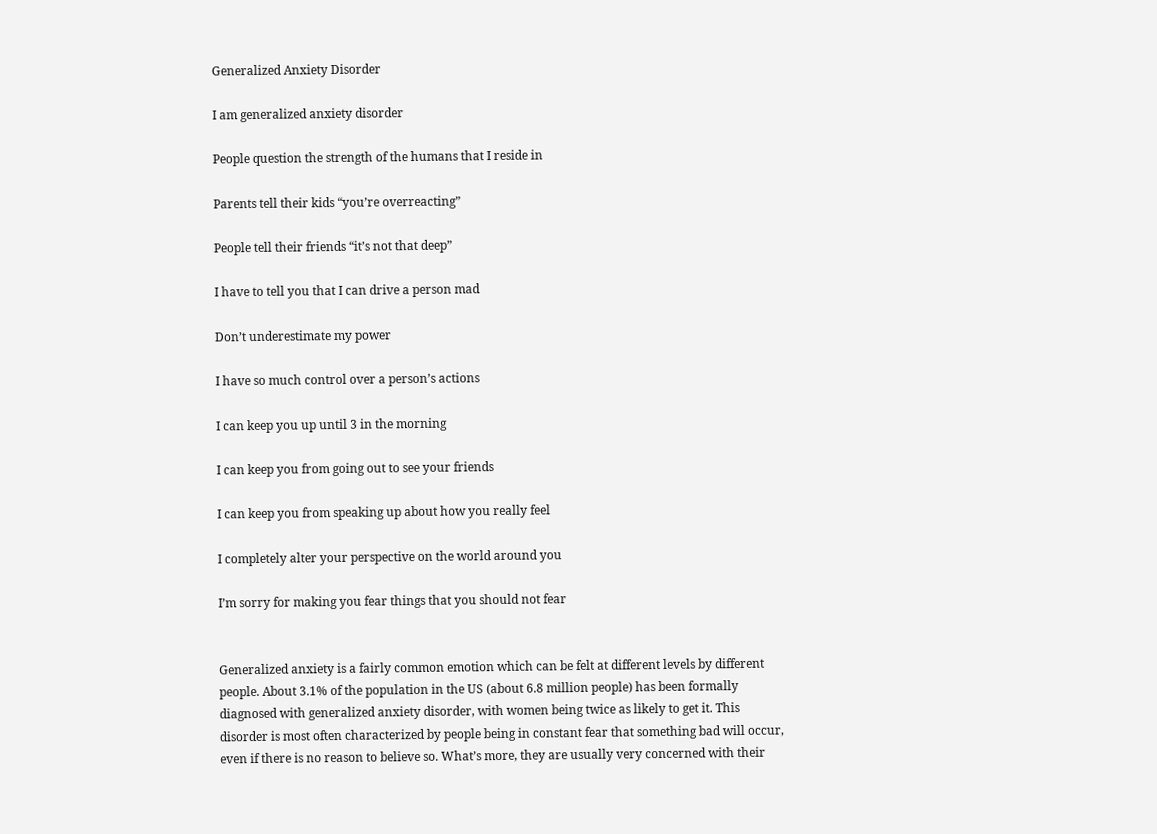Generalized Anxiety Disorder

I am generalized anxiety disorder

People question the strength of the humans that I reside in

Parents tell their kids “you’re overreacting”

People tell their friends “it’s not that deep”

I have to tell you that I can drive a person mad

Don’t underestimate my power

I have so much control over a person’s actions

I can keep you up until 3 in the morning

I can keep you from going out to see your friends

I can keep you from speaking up about how you really feel

I completely alter your perspective on the world around you

I’m sorry for making you fear things that you should not fear


Generalized anxiety is a fairly common emotion which can be felt at different levels by different people. About 3.1% of the population in the US (about 6.8 million people) has been formally diagnosed with generalized anxiety disorder, with women being twice as likely to get it. This disorder is most often characterized by people being in constant fear that something bad will occur, even if there is no reason to believe so. What’s more, they are usually very concerned with their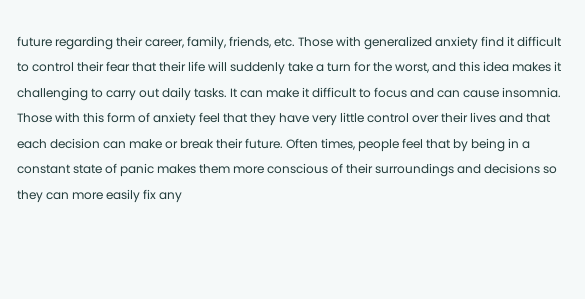future regarding their career, family, friends, etc. Those with generalized anxiety find it difficult to control their fear that their life will suddenly take a turn for the worst, and this idea makes it challenging to carry out daily tasks. It can make it difficult to focus and can cause insomnia. Those with this form of anxiety feel that they have very little control over their lives and that each decision can make or break their future. Often times, people feel that by being in a constant state of panic makes them more conscious of their surroundings and decisions so they can more easily fix any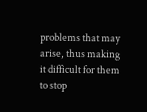problems that may arise, thus making it difficult for them to stop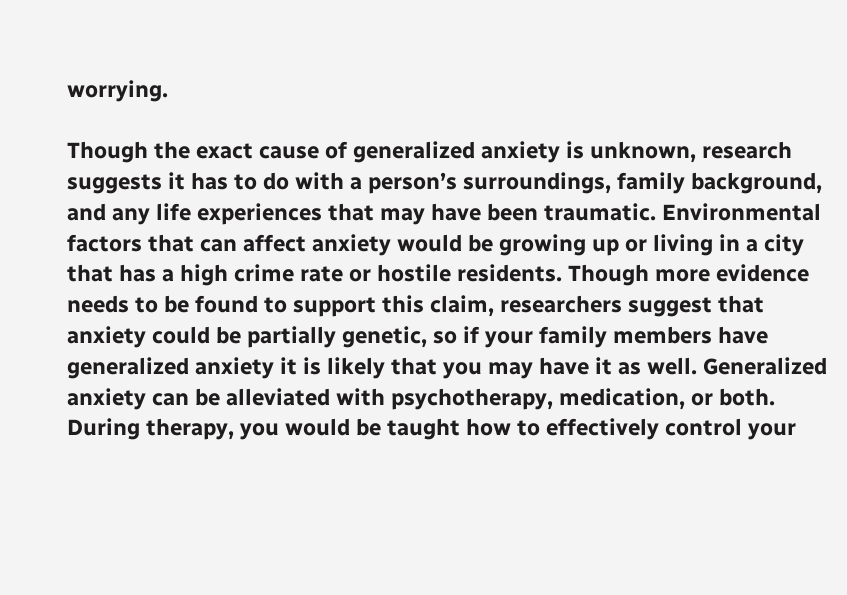worrying.

Though the exact cause of generalized anxiety is unknown, research suggests it has to do with a person’s surroundings, family background, and any life experiences that may have been traumatic. Environmental factors that can affect anxiety would be growing up or living in a city that has a high crime rate or hostile residents. Though more evidence needs to be found to support this claim, researchers suggest that anxiety could be partially genetic, so if your family members have generalized anxiety it is likely that you may have it as well. Generalized anxiety can be alleviated with psychotherapy, medication, or both. During therapy, you would be taught how to effectively control your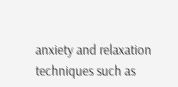anxiety and relaxation techniques such as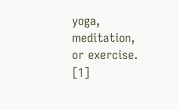yoga, meditation, or exercise. [1]